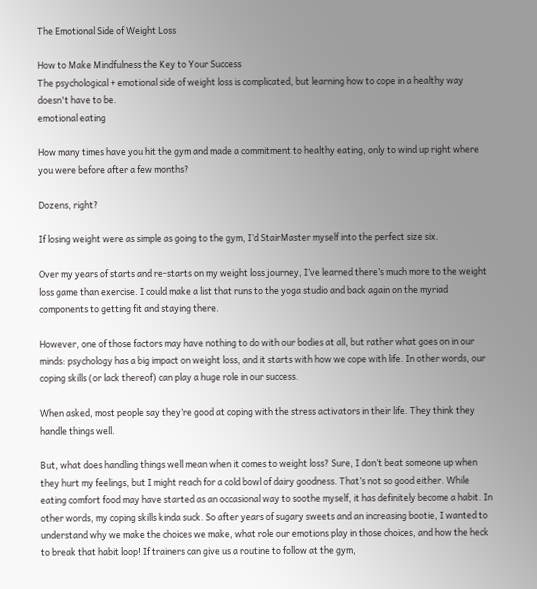The Emotional Side of Weight Loss

How to Make Mindfulness the Key to Your Success
The psychological + emotional side of weight loss is complicated, but learning how to cope in a healthy way doesn't have to be.
emotional eating

How many times have you hit the gym and made a commitment to healthy eating, only to wind up right where you were before after a few months?

Dozens, right?

If losing weight were as simple as going to the gym, I’d StairMaster myself into the perfect size six.

Over my years of starts and re-starts on my weight loss journey, I’ve learned there’s much more to the weight loss game than exercise. I could make a list that runs to the yoga studio and back again on the myriad components to getting fit and staying there.

However, one of those factors may have nothing to do with our bodies at all, but rather what goes on in our minds: psychology has a big impact on weight loss, and it starts with how we cope with life. In other words, our coping skills (or lack thereof) can play a huge role in our success.

When asked, most people say they’re good at coping with the stress activators in their life. They think they handle things well.

But, what does handling things well mean when it comes to weight loss? Sure, I don’t beat someone up when they hurt my feelings, but I might reach for a cold bowl of dairy goodness. That’s not so good either. While eating comfort food may have started as an occasional way to soothe myself, it has definitely become a habit. In other words, my coping skills kinda suck. So after years of sugary sweets and an increasing bootie, I wanted to understand why we make the choices we make, what role our emotions play in those choices, and how the heck to break that habit loop! If trainers can give us a routine to follow at the gym,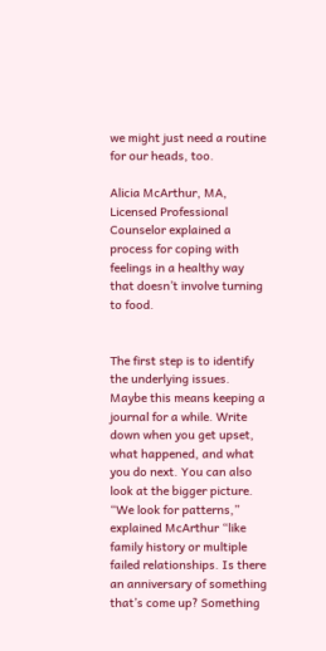we might just need a routine for our heads, too.

Alicia McArthur, MA, Licensed Professional Counselor explained a process for coping with feelings in a healthy way that doesn’t involve turning to food.


The first step is to identify the underlying issues. Maybe this means keeping a journal for a while. Write down when you get upset, what happened, and what you do next. You can also look at the bigger picture. “We look for patterns,” explained McArthur “like family history or multiple failed relationships. Is there an anniversary of something that’s come up? Something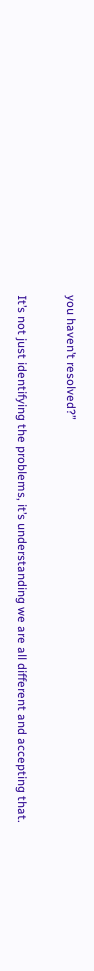you haven’t resolved?”

It’s not just identifying the problems, it’s understanding we are all different and accepting that.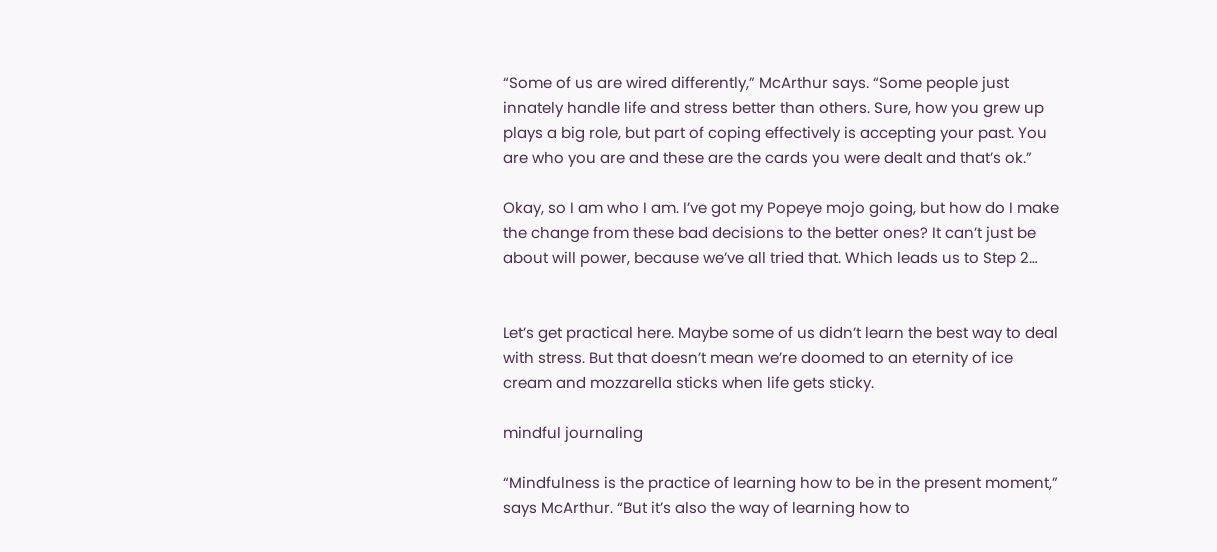“Some of us are wired differently,” McArthur says. “Some people just innately handle life and stress better than others. Sure, how you grew up plays a big role, but part of coping effectively is accepting your past. You are who you are and these are the cards you were dealt and that’s ok.”

Okay, so I am who I am. I’ve got my Popeye mojo going, but how do I make the change from these bad decisions to the better ones? It can’t just be about will power, because we’ve all tried that. Which leads us to Step 2…


Let’s get practical here. Maybe some of us didn’t learn the best way to deal with stress. But that doesn’t mean we’re doomed to an eternity of ice cream and mozzarella sticks when life gets sticky.

mindful journaling

“Mindfulness is the practice of learning how to be in the present moment,” says McArthur. “But it’s also the way of learning how to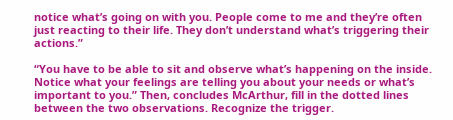notice what’s going on with you. People come to me and they’re often just reacting to their life. They don’t understand what’s triggering their actions.”

“You have to be able to sit and observe what’s happening on the inside. Notice what your feelings are telling you about your needs or what’s important to you.” Then, concludes McArthur, fill in the dotted lines between the two observations. Recognize the trigger.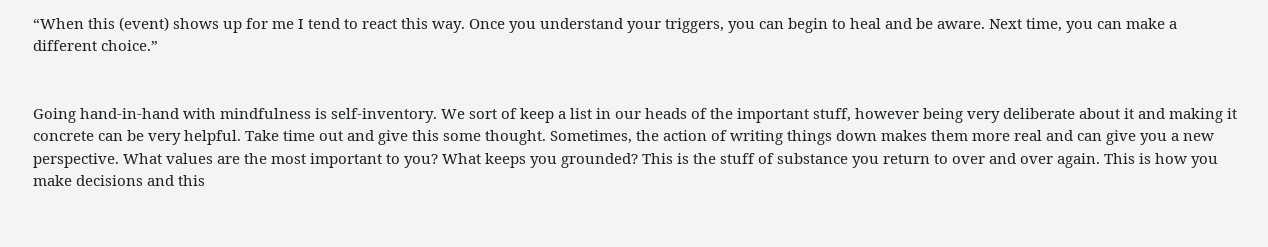“When this (event) shows up for me I tend to react this way. Once you understand your triggers, you can begin to heal and be aware. Next time, you can make a different choice.”


Going hand-in-hand with mindfulness is self-inventory. We sort of keep a list in our heads of the important stuff, however being very deliberate about it and making it concrete can be very helpful. Take time out and give this some thought. Sometimes, the action of writing things down makes them more real and can give you a new perspective. What values are the most important to you? What keeps you grounded? This is the stuff of substance you return to over and over again. This is how you make decisions and this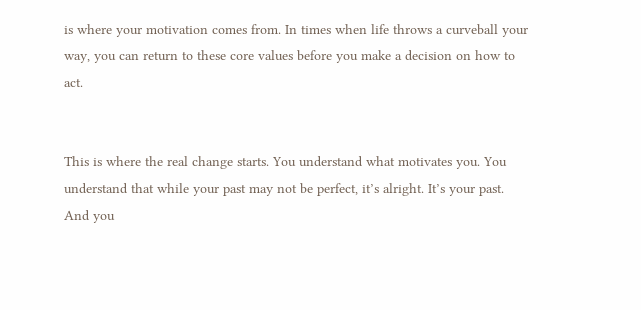is where your motivation comes from. In times when life throws a curveball your way, you can return to these core values before you make a decision on how to act.


This is where the real change starts. You understand what motivates you. You understand that while your past may not be perfect, it’s alright. It’s your past. And you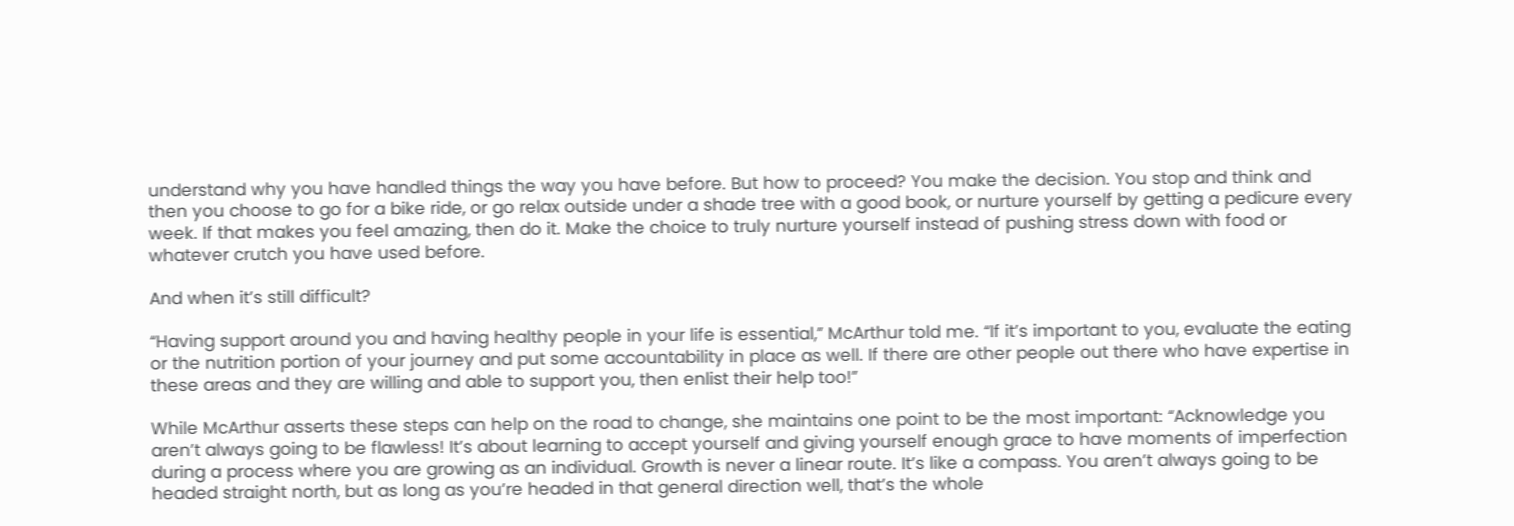understand why you have handled things the way you have before. But how to proceed? You make the decision. You stop and think and then you choose to go for a bike ride, or go relax outside under a shade tree with a good book, or nurture yourself by getting a pedicure every week. If that makes you feel amazing, then do it. Make the choice to truly nurture yourself instead of pushing stress down with food or whatever crutch you have used before.

And when it’s still difficult?

“Having support around you and having healthy people in your life is essential,” McArthur told me. “If it’s important to you, evaluate the eating or the nutrition portion of your journey and put some accountability in place as well. If there are other people out there who have expertise in these areas and they are willing and able to support you, then enlist their help too!”

While McArthur asserts these steps can help on the road to change, she maintains one point to be the most important: “Acknowledge you aren’t always going to be flawless! It’s about learning to accept yourself and giving yourself enough grace to have moments of imperfection during a process where you are growing as an individual. Growth is never a linear route. It’s like a compass. You aren’t always going to be headed straight north, but as long as you’re headed in that general direction well, that’s the whole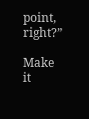point, right?”

Make it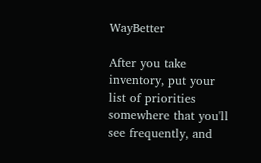WayBetter

After you take inventory, put your list of priorities somewhere that you'll see frequently, and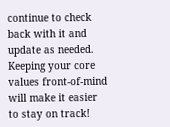continue to check back with it and update as needed. Keeping your core values front-of-mind will make it easier to stay on track!